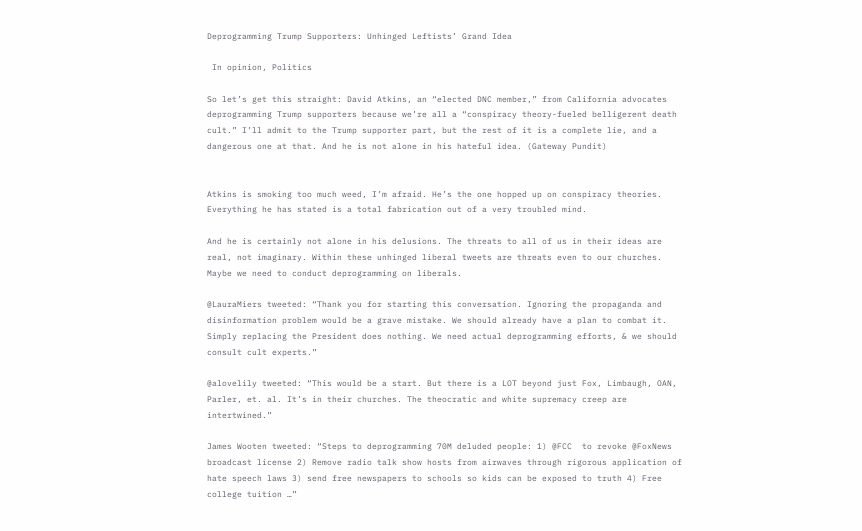Deprogramming Trump Supporters: Unhinged Leftists’ Grand Idea

 In opinion, Politics

So let’s get this straight: David Atkins, an “elected DNC member,” from California advocates deprogramming Trump supporters because we’re all a “conspiracy theory-fueled belligerent death cult.” I’ll admit to the Trump supporter part, but the rest of it is a complete lie, and a dangerous one at that. And he is not alone in his hateful idea. (Gateway Pundit)


Atkins is smoking too much weed, I’m afraid. He’s the one hopped up on conspiracy theories. Everything he has stated is a total fabrication out of a very troubled mind.

And he is certainly not alone in his delusions. The threats to all of us in their ideas are real, not imaginary. Within these unhinged liberal tweets are threats even to our churches. Maybe we need to conduct deprogramming on liberals.

@LauraMiers tweeted: “Thank you for starting this conversation. Ignoring the propaganda and disinformation problem would be a grave mistake. We should already have a plan to combat it. Simply replacing the President does nothing. We need actual deprogramming efforts, & we should consult cult experts.”

@alovelily tweeted: “This would be a start. But there is a LOT beyond just Fox, Limbaugh, OAN, Parler, et. al. It’s in their churches. The theocratic and white supremacy creep are intertwined.”

James Wooten tweeted: “Steps to deprogramming 70M deluded people: 1) @FCC  to revoke @FoxNews broadcast license 2) Remove radio talk show hosts from airwaves through rigorous application of hate speech laws 3) send free newspapers to schools so kids can be exposed to truth 4) Free college tuition …”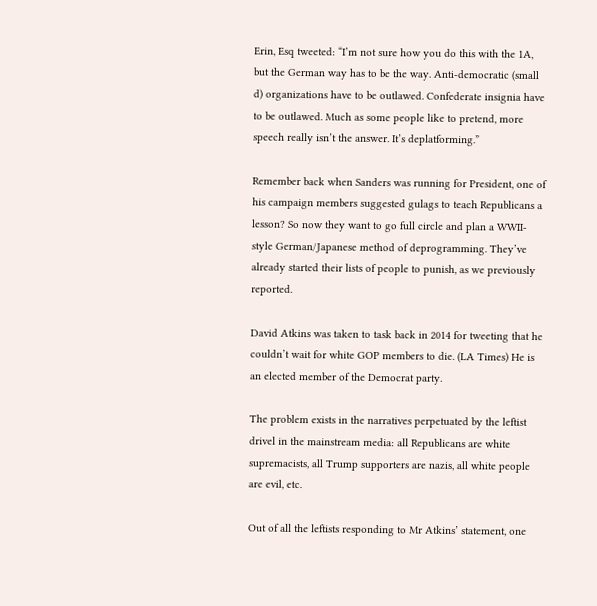Erin, Esq tweeted: “I’m not sure how you do this with the 1A, but the German way has to be the way. Anti-democratic (small d) organizations have to be outlawed. Confederate insignia have to be outlawed. Much as some people like to pretend, more speech really isn’t the answer. It’s deplatforming.”

Remember back when Sanders was running for President, one of his campaign members suggested gulags to teach Republicans a lesson? So now they want to go full circle and plan a WWII-style German/Japanese method of deprogramming. They’ve already started their lists of people to punish, as we previously reported.

David Atkins was taken to task back in 2014 for tweeting that he couldn’t wait for white GOP members to die. (LA Times) He is an elected member of the Democrat party.

The problem exists in the narratives perpetuated by the leftist drivel in the mainstream media: all Republicans are white supremacists, all Trump supporters are nazis, all white people are evil, etc.

Out of all the leftists responding to Mr Atkins’ statement, one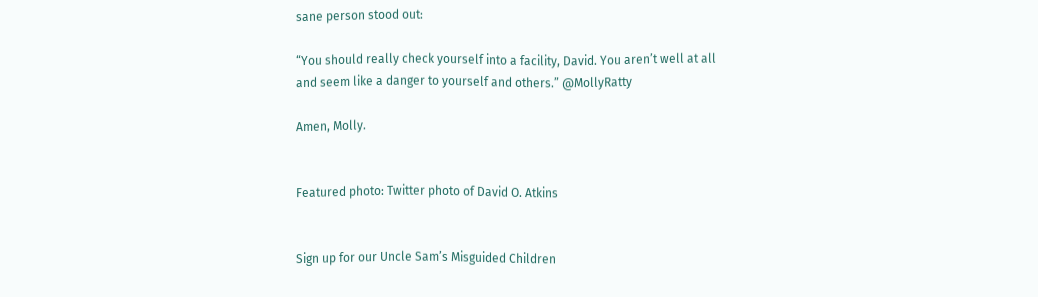sane person stood out:

“You should really check yourself into a facility, David. You aren’t well at all and seem like a danger to yourself and others.” @MollyRatty

Amen, Molly.


Featured photo: Twitter photo of David O. Atkins


Sign up for our Uncle Sam’s Misguided Children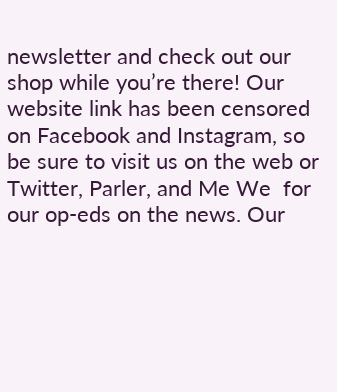newsletter and check out our shop while you’re there! Our website link has been censored on Facebook and Instagram, so be sure to visit us on the web or Twitter, Parler, and Me We  for our op-eds on the news. Our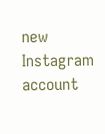new Instagram account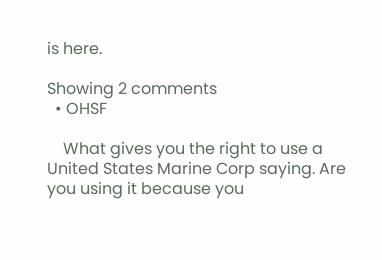is here.

Showing 2 comments
  • OHSF

    What gives you the right to use a United States Marine Corp saying. Are you using it because you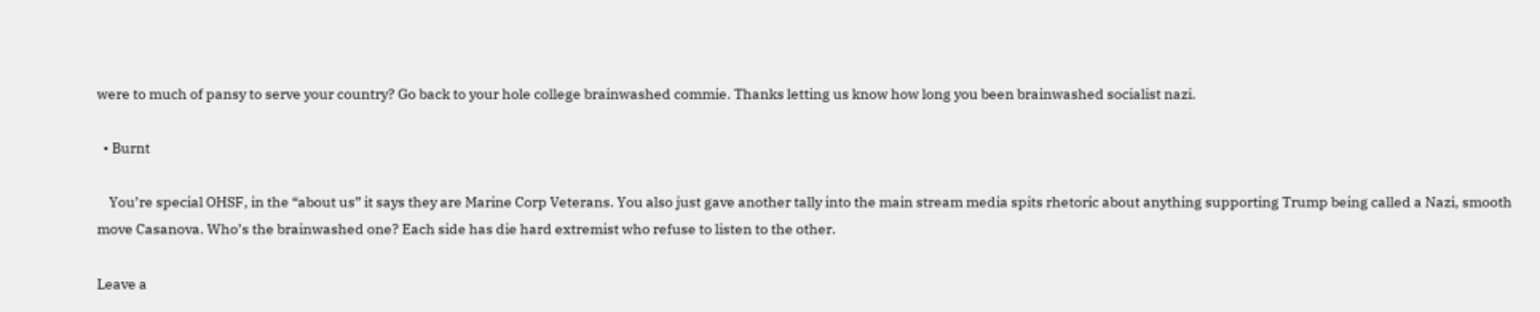were to much of pansy to serve your country? Go back to your hole college brainwashed commie. Thanks letting us know how long you been brainwashed socialist nazi.

  • Burnt

    You’re special OHSF, in the “about us” it says they are Marine Corp Veterans. You also just gave another tally into the main stream media spits rhetoric about anything supporting Trump being called a Nazi, smooth move Casanova. Who’s the brainwashed one? Each side has die hard extremist who refuse to listen to the other.

Leave a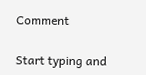Comment

Start typing and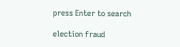press Enter to search

election fraud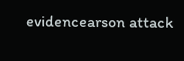evidencearson attack